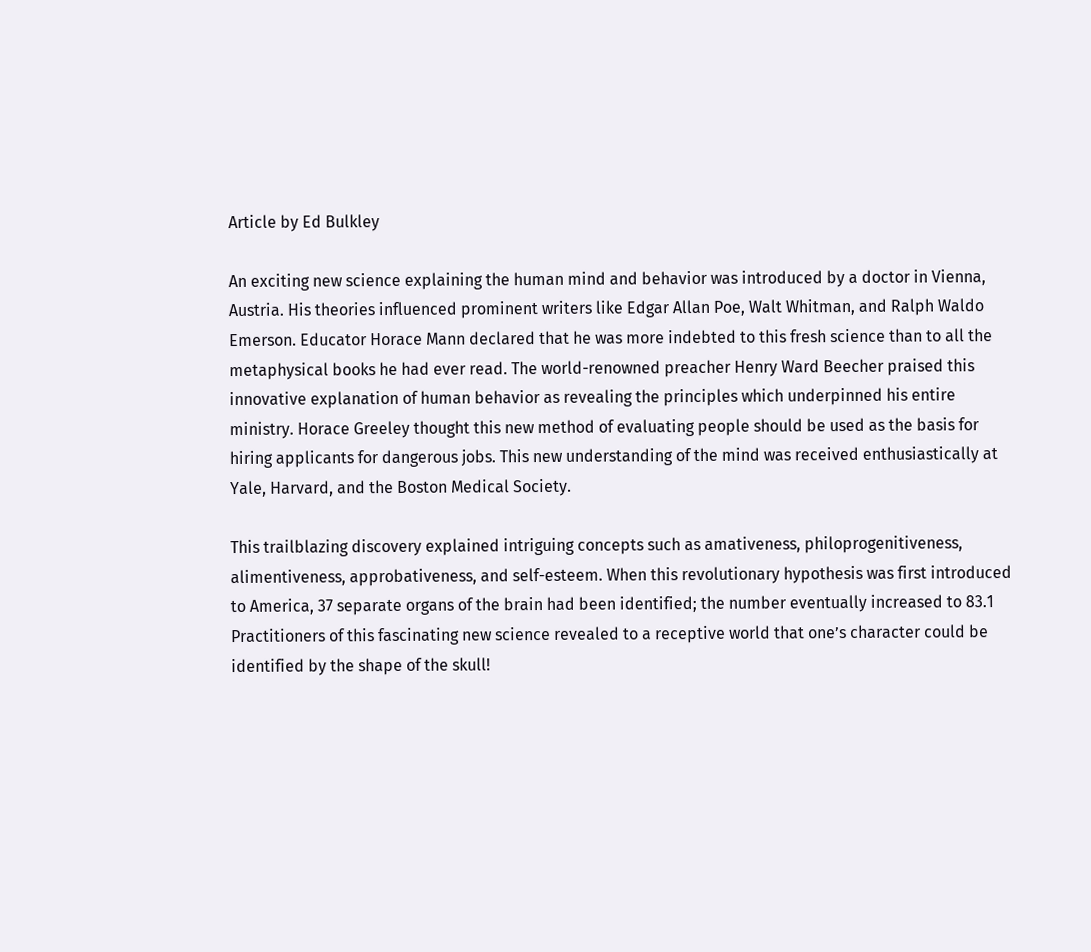Article by Ed Bulkley

An exciting new science explaining the human mind and behavior was introduced by a doctor in Vienna, Austria. His theories influenced prominent writers like Edgar Allan Poe, Walt Whitman, and Ralph Waldo Emerson. Educator Horace Mann declared that he was more indebted to this fresh science than to all the metaphysical books he had ever read. The world-renowned preacher Henry Ward Beecher praised this innovative explanation of human behavior as revealing the principles which underpinned his entire ministry. Horace Greeley thought this new method of evaluating people should be used as the basis for hiring applicants for dangerous jobs. This new understanding of the mind was received enthusiastically at Yale, Harvard, and the Boston Medical Society.

This trailblazing discovery explained intriguing concepts such as amativeness, philoprogenitiveness, alimentiveness, approbativeness, and self-esteem. When this revolutionary hypothesis was first introduced to America, 37 separate organs of the brain had been identified; the number eventually increased to 83.1 Practitioners of this fascinating new science revealed to a receptive world that one’s character could be identified by the shape of the skull!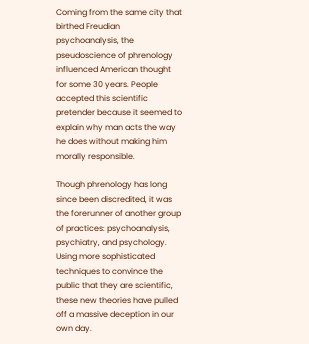Coming from the same city that birthed Freudian psychoanalysis, the pseudoscience of phrenology influenced American thought for some 30 years. People accepted this scientific pretender because it seemed to explain why man acts the way he does without making him morally responsible.

Though phrenology has long since been discredited, it was the forerunner of another group of practices: psychoanalysis, psychiatry, and psychology. Using more sophisticated techniques to convince the public that they are scientific, these new theories have pulled off a massive deception in our own day.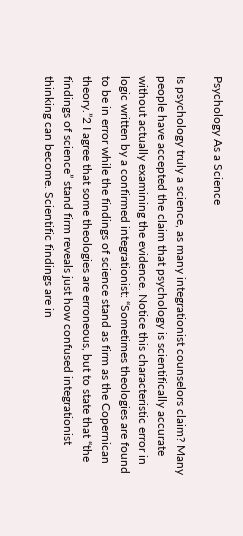Psychology As a Science

Is psychology truly a science, as many integrationist counselors claim? Many people have accepted the claim that psychology is scientifically accurate without actually examining the evidence. Notice this characteristic error in logic written by a confirmed integrationist: “Sometimes theologies are found to be in error while the findings of science stand as firm as the Copernican theory.”2 I agree that some theologies are erroneous, but to state that “the findings of science” stand firm reveals just how confused integrationist thinking can become. Scientific findings are in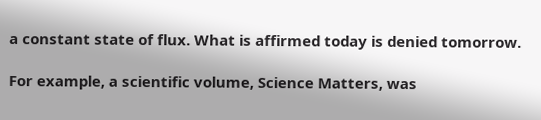a constant state of flux. What is affirmed today is denied tomorrow.

For example, a scientific volume, Science Matters, was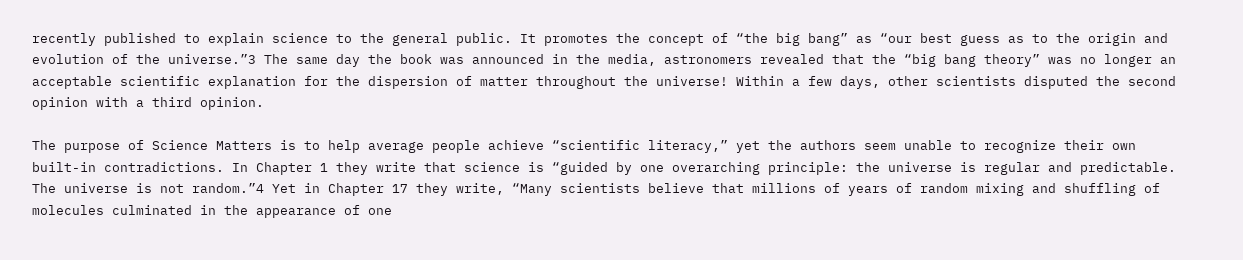recently published to explain science to the general public. It promotes the concept of “the big bang” as “our best guess as to the origin and evolution of the universe.”3 The same day the book was announced in the media, astronomers revealed that the “big bang theory” was no longer an acceptable scientific explanation for the dispersion of matter throughout the universe! Within a few days, other scientists disputed the second opinion with a third opinion.

The purpose of Science Matters is to help average people achieve “scientific literacy,” yet the authors seem unable to recognize their own built-in contradictions. In Chapter 1 they write that science is “guided by one overarching principle: the universe is regular and predictable. The universe is not random.”4 Yet in Chapter 17 they write, “Many scientists believe that millions of years of random mixing and shuffling of molecules culminated in the appearance of one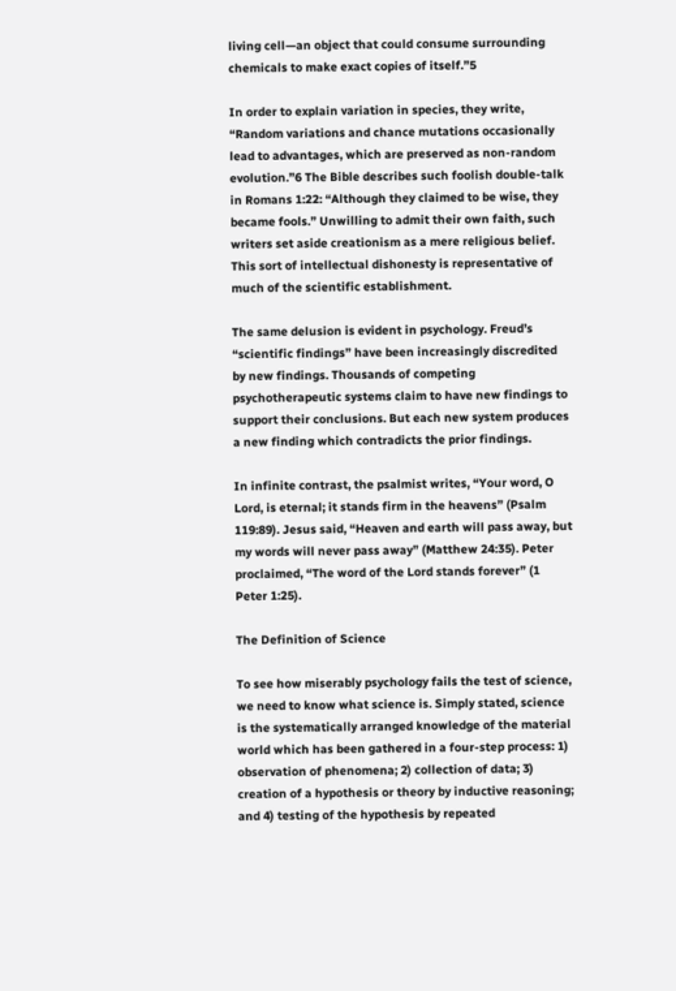living cell—an object that could consume surrounding chemicals to make exact copies of itself.”5

In order to explain variation in species, they write, “Random variations and chance mutations occasionally lead to advantages, which are preserved as non-random evolution.”6 The Bible describes such foolish double-talk in Romans 1:22: “Although they claimed to be wise, they became fools.” Unwilling to admit their own faith, such writers set aside creationism as a mere religious belief. This sort of intellectual dishonesty is representative of much of the scientific establishment.

The same delusion is evident in psychology. Freud’s “scientific findings” have been increasingly discredited by new findings. Thousands of competing psychotherapeutic systems claim to have new findings to support their conclusions. But each new system produces a new finding which contradicts the prior findings.

In infinite contrast, the psalmist writes, “Your word, O Lord, is eternal; it stands firm in the heavens” (Psalm 119:89). Jesus said, “Heaven and earth will pass away, but my words will never pass away” (Matthew 24:35). Peter proclaimed, “The word of the Lord stands forever” (1 Peter 1:25).

The Definition of Science

To see how miserably psychology fails the test of science, we need to know what science is. Simply stated, science is the systematically arranged knowledge of the material world which has been gathered in a four-step process: 1) observation of phenomena; 2) collection of data; 3) creation of a hypothesis or theory by inductive reasoning; and 4) testing of the hypothesis by repeated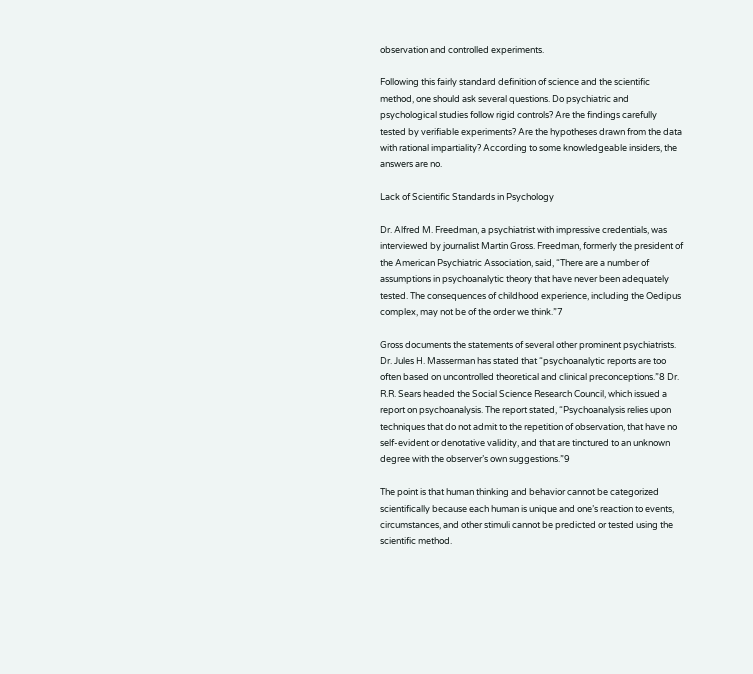observation and controlled experiments.

Following this fairly standard definition of science and the scientific method, one should ask several questions. Do psychiatric and psychological studies follow rigid controls? Are the findings carefully tested by verifiable experiments? Are the hypotheses drawn from the data with rational impartiality? According to some knowledgeable insiders, the answers are no.

Lack of Scientific Standards in Psychology

Dr. Alfred M. Freedman, a psychiatrist with impressive credentials, was interviewed by journalist Martin Gross. Freedman, formerly the president of the American Psychiatric Association, said, “There are a number of assumptions in psychoanalytic theory that have never been adequately tested. The consequences of childhood experience, including the Oedipus complex, may not be of the order we think.”7

Gross documents the statements of several other prominent psychiatrists. Dr. Jules H. Masserman has stated that “psychoanalytic reports are too often based on uncontrolled theoretical and clinical preconceptions.”8 Dr. R.R. Sears headed the Social Science Research Council, which issued a report on psychoanalysis. The report stated, “Psychoanalysis relies upon techniques that do not admit to the repetition of observation, that have no self-evident or denotative validity, and that are tinctured to an unknown degree with the observer’s own suggestions.”9

The point is that human thinking and behavior cannot be categorized scientifically because each human is unique and one’s reaction to events, circumstances, and other stimuli cannot be predicted or tested using the scientific method.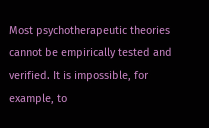Most psychotherapeutic theories cannot be empirically tested and verified. It is impossible, for example, to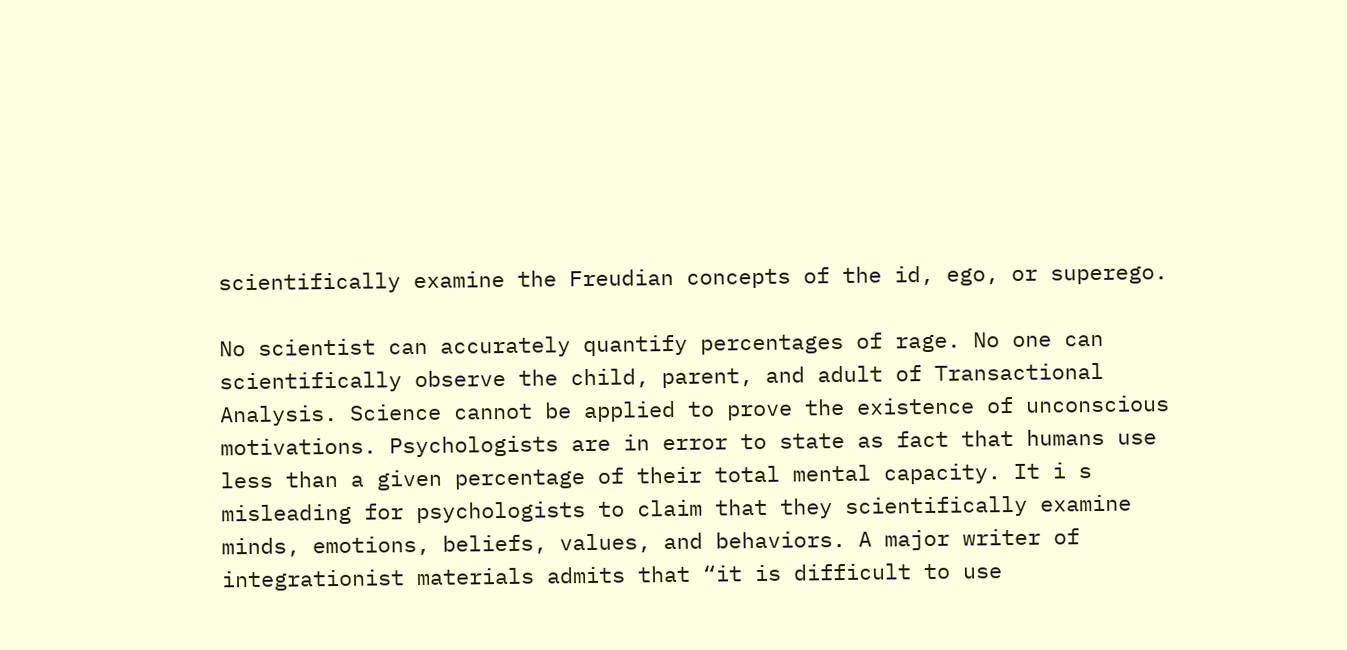scientifically examine the Freudian concepts of the id, ego, or superego.

No scientist can accurately quantify percentages of rage. No one can scientifically observe the child, parent, and adult of Transactional Analysis. Science cannot be applied to prove the existence of unconscious motivations. Psychologists are in error to state as fact that humans use less than a given percentage of their total mental capacity. It i s misleading for psychologists to claim that they scientifically examine minds, emotions, beliefs, values, and behaviors. A major writer of integrationist materials admits that “it is difficult to use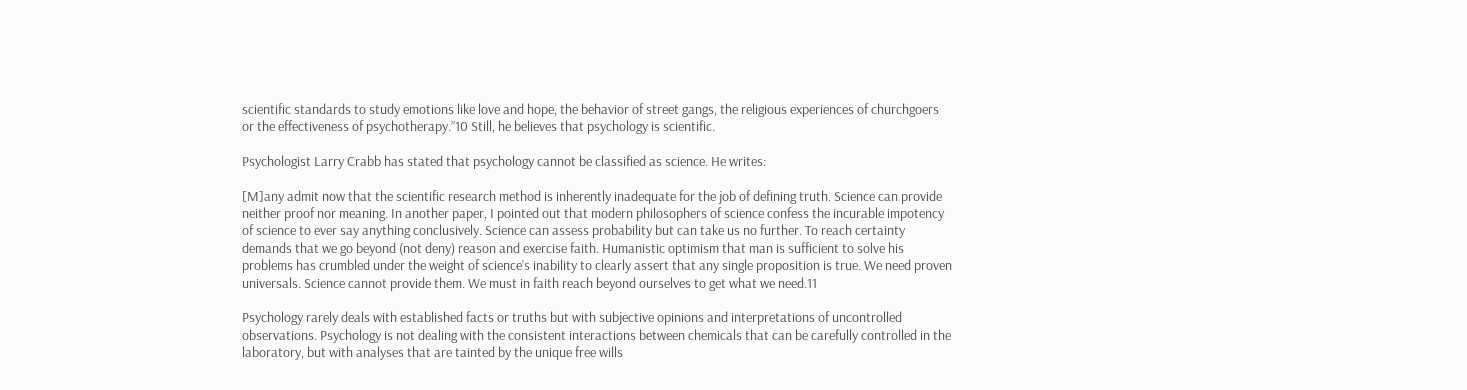scientific standards to study emotions like love and hope, the behavior of street gangs, the religious experiences of churchgoers or the effectiveness of psychotherapy.”10 Still, he believes that psychology is scientific.

Psychologist Larry Crabb has stated that psychology cannot be classified as science. He writes:

[M]any admit now that the scientific research method is inherently inadequate for the job of defining truth. Science can provide neither proof nor meaning. In another paper, I pointed out that modern philosophers of science confess the incurable impotency of science to ever say anything conclusively. Science can assess probability but can take us no further. To reach certainty demands that we go beyond (not deny) reason and exercise faith. Humanistic optimism that man is sufficient to solve his problems has crumbled under the weight of science’s inability to clearly assert that any single proposition is true. We need proven universals. Science cannot provide them. We must in faith reach beyond ourselves to get what we need.11

Psychology rarely deals with established facts or truths but with subjective opinions and interpretations of uncontrolled observations. Psychology is not dealing with the consistent interactions between chemicals that can be carefully controlled in the laboratory, but with analyses that are tainted by the unique free wills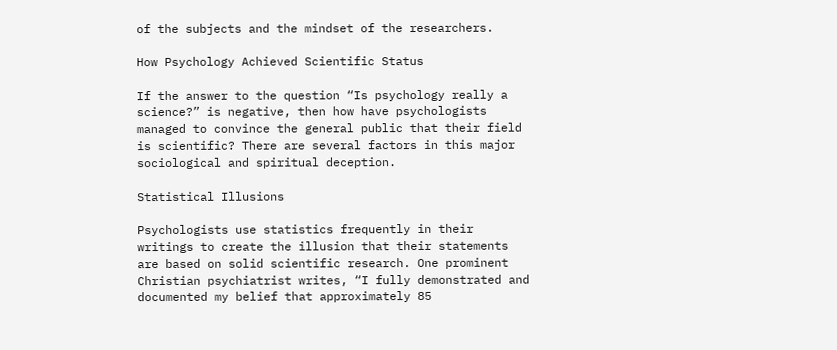of the subjects and the mindset of the researchers.

How Psychology Achieved Scientific Status

If the answer to the question “Is psychology really a science?” is negative, then how have psychologists managed to convince the general public that their field is scientific? There are several factors in this major sociological and spiritual deception.

Statistical Illusions

Psychologists use statistics frequently in their writings to create the illusion that their statements are based on solid scientific research. One prominent Christian psychiatrist writes, “I fully demonstrated and documented my belief that approximately 85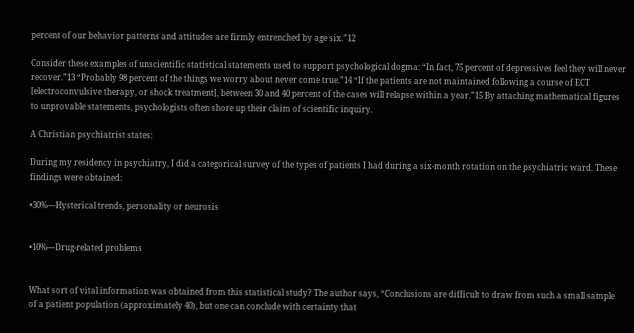percent of our behavior patterns and attitudes are firmly entrenched by age six.”12

Consider these examples of unscientific statistical statements used to support psychological dogma: “In fact, 75 percent of depressives feel they will never recover.”13 “Probably 98 percent of the things we worry about never come true.”14 “If the patients are not maintained following a course of ECT [electroconvulsive therapy, or shock treatment], between 30 and 40 percent of the cases will relapse within a year.”15 By attaching mathematical figures to unprovable statements, psychologists often shore up their claim of scientific inquiry.

A Christian psychiatrist states:

During my residency in psychiatry, I did a categorical survey of the types of patients I had during a six-month rotation on the psychiatric ward. These findings were obtained:

•30%—Hysterical trends, personality or neurosis


•10%—Drug-related problems


What sort of vital information was obtained from this statistical study? The author says, “Conclusions are difficult to draw from such a small sample of a patient population (approximately 40), but one can conclude with certainty that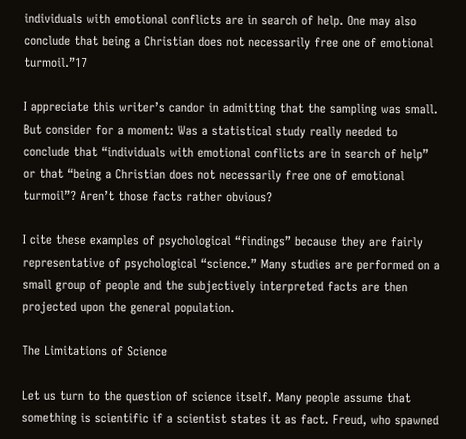individuals with emotional conflicts are in search of help. One may also conclude that being a Christian does not necessarily free one of emotional turmoil.”17

I appreciate this writer’s candor in admitting that the sampling was small. But consider for a moment: Was a statistical study really needed to conclude that “individuals with emotional conflicts are in search of help” or that “being a Christian does not necessarily free one of emotional turmoil”? Aren’t those facts rather obvious?

I cite these examples of psychological “findings” because they are fairly representative of psychological “science.” Many studies are performed on a small group of people and the subjectively interpreted facts are then projected upon the general population.

The Limitations of Science

Let us turn to the question of science itself. Many people assume that something is scientific if a scientist states it as fact. Freud, who spawned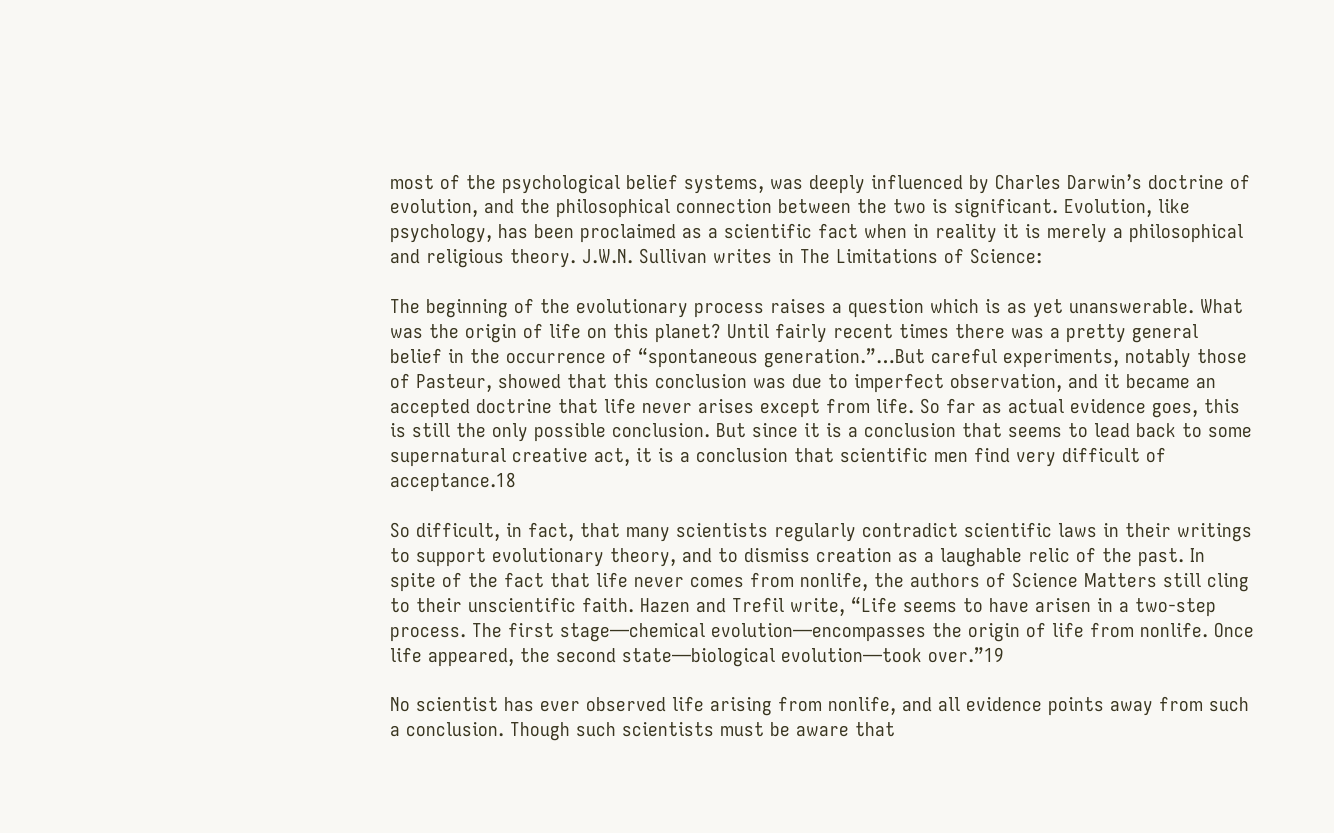most of the psychological belief systems, was deeply influenced by Charles Darwin’s doctrine of evolution, and the philosophical connection between the two is significant. Evolution, like psychology, has been proclaimed as a scientific fact when in reality it is merely a philosophical and religious theory. J.W.N. Sullivan writes in The Limitations of Science:

The beginning of the evolutionary process raises a question which is as yet unanswerable. What was the origin of life on this planet? Until fairly recent times there was a pretty general belief in the occurrence of “spontaneous generation.”…But careful experiments, notably those of Pasteur, showed that this conclusion was due to imperfect observation, and it became an accepted doctrine that life never arises except from life. So far as actual evidence goes, this is still the only possible conclusion. But since it is a conclusion that seems to lead back to some supernatural creative act, it is a conclusion that scientific men find very difficult of acceptance.18

So difficult, in fact, that many scientists regularly contradict scientific laws in their writings to support evolutionary theory, and to dismiss creation as a laughable relic of the past. In spite of the fact that life never comes from nonlife, the authors of Science Matters still cling to their unscientific faith. Hazen and Trefil write, “Life seems to have arisen in a two-step process. The first stage—chemical evolution—encompasses the origin of life from nonlife. Once life appeared, the second state—biological evolution—took over.”19

No scientist has ever observed life arising from nonlife, and all evidence points away from such a conclusion. Though such scientists must be aware that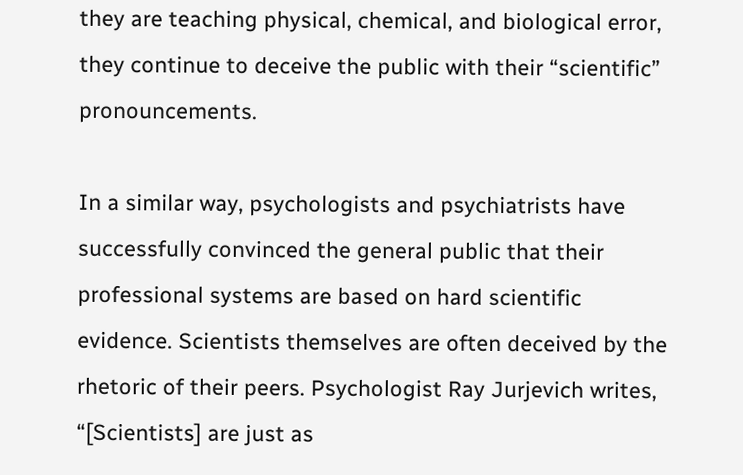they are teaching physical, chemical, and biological error, they continue to deceive the public with their “scientific” pronouncements.

In a similar way, psychologists and psychiatrists have successfully convinced the general public that their professional systems are based on hard scientific evidence. Scientists themselves are often deceived by the rhetoric of their peers. Psychologist Ray Jurjevich writes, “[Scientists] are just as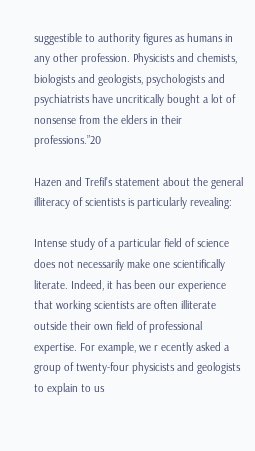suggestible to authority figures as humans in any other profession. Physicists and chemists, biologists and geologists, psychologists and psychiatrists have uncritically bought a lot of nonsense from the elders in their professions.”20

Hazen and Trefil’s statement about the general illiteracy of scientists is particularly revealing:

Intense study of a particular field of science does not necessarily make one scientifically literate. Indeed, it has been our experience that working scientists are often illiterate outside their own field of professional expertise. For example, we r ecently asked a group of twenty-four physicists and geologists to explain to us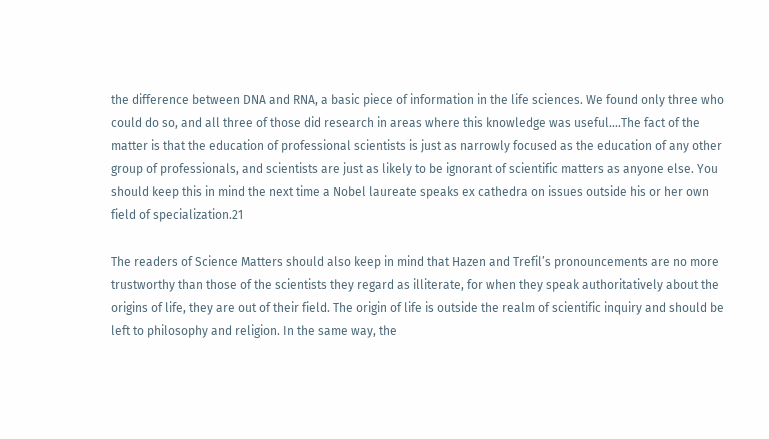the difference between DNA and RNA, a basic piece of information in the life sciences. We found only three who could do so, and all three of those did research in areas where this knowledge was useful.…The fact of the matter is that the education of professional scientists is just as narrowly focused as the education of any other group of professionals, and scientists are just as likely to be ignorant of scientific matters as anyone else. You should keep this in mind the next time a Nobel laureate speaks ex cathedra on issues outside his or her own field of specialization.21

The readers of Science Matters should also keep in mind that Hazen and Trefil’s pronouncements are no more trustworthy than those of the scientists they regard as illiterate, for when they speak authoritatively about the origins of life, they are out of their field. The origin of life is outside the realm of scientific inquiry and should be left to philosophy and religion. In the same way, the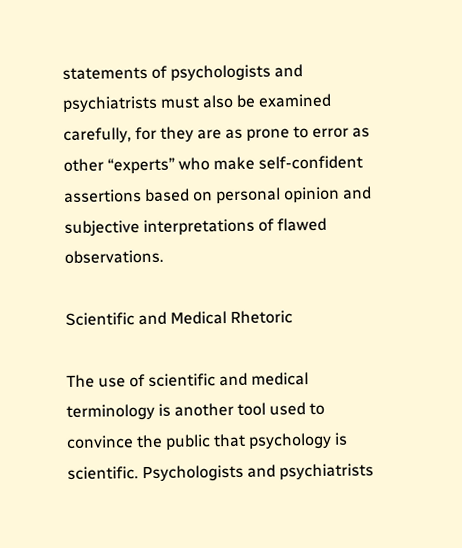statements of psychologists and psychiatrists must also be examined carefully, for they are as prone to error as other “experts” who make self-confident assertions based on personal opinion and subjective interpretations of flawed observations.

Scientific and Medical Rhetoric

The use of scientific and medical terminology is another tool used to convince the public that psychology is scientific. Psychologists and psychiatrists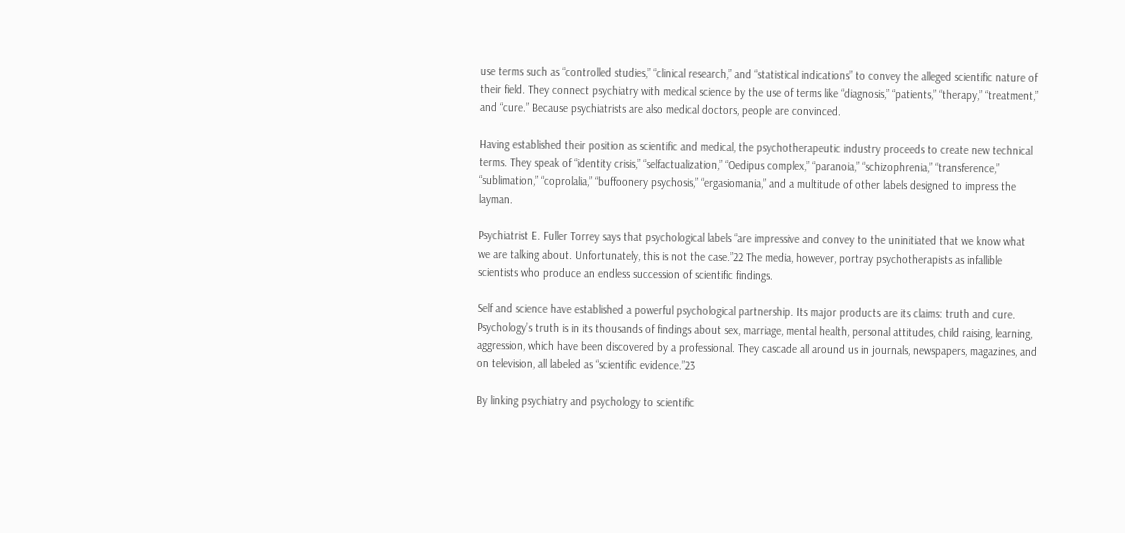use terms such as “controlled studies,” “clinical research,” and “statistical indications” to convey the alleged scientific nature of their field. They connect psychiatry with medical science by the use of terms like “diagnosis,” “patients,” “therapy,” “treatment,” and “cure.” Because psychiatrists are also medical doctors, people are convinced.

Having established their position as scientific and medical, the psychotherapeutic industry proceeds to create new technical terms. They speak of “identity crisis,” “selfactualization,” “Oedipus complex,” “paranoia,” “schizophrenia,” “transference,” “sublimation,” “coprolalia,” “buffoonery psychosis,” “ergasiomania,” and a multitude of other labels designed to impress the layman.

Psychiatrist E. Fuller Torrey says that psychological labels “are impressive and convey to the uninitiated that we know what we are talking about. Unfortunately, this is not the case.”22 The media, however, portray psychotherapists as infallible scientists who produce an endless succession of scientific findings.

Self and science have established a powerful psychological partnership. Its major products are its claims: truth and cure. Psychology’s truth is in its thousands of findings about sex, marriage, mental health, personal attitudes, child raising, learning, aggression, which have been discovered by a professional. They cascade all around us in journals, newspapers, magazines, and on television, all labeled as “scientific evidence.”23

By linking psychiatry and psychology to scientific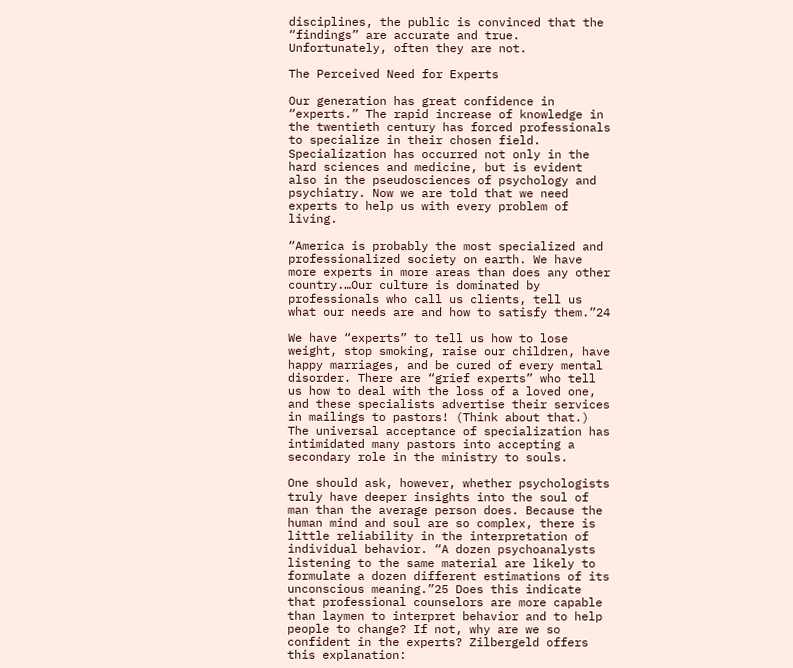disciplines, the public is convinced that the “findings” are accurate and true. Unfortunately, often they are not.

The Perceived Need for Experts

Our generation has great confidence in “experts.” The rapid increase of knowledge in the twentieth century has forced professionals to specialize in their chosen field. Specialization has occurred not only in the hard sciences and medicine, but is evident also in the pseudosciences of psychology and psychiatry. Now we are told that we need experts to help us with every problem of living.

“America is probably the most specialized and professionalized society on earth. We have more experts in more areas than does any other country.…Our culture is dominated by professionals who call us clients, tell us what our needs are and how to satisfy them.”24

We have “experts” to tell us how to lose weight, stop smoking, raise our children, have happy marriages, and be cured of every mental disorder. There are “grief experts” who tell us how to deal with the loss of a loved one, and these specialists advertise their services in mailings to pastors! (Think about that.) The universal acceptance of specialization has intimidated many pastors into accepting a secondary role in the ministry to souls.

One should ask, however, whether psychologists truly have deeper insights into the soul of man than the average person does. Because the human mind and soul are so complex, there is little reliability in the interpretation of individual behavior. “A dozen psychoanalysts listening to the same material are likely to formulate a dozen different estimations of its unconscious meaning.”25 Does this indicate that professional counselors are more capable than laymen to interpret behavior and to help people to change? If not, why are we so confident in the experts? Zilbergeld offers this explanation: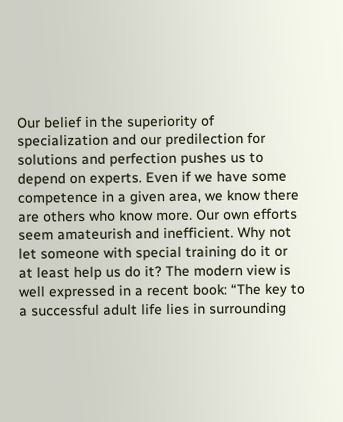Our belief in the superiority of specialization and our predilection for solutions and perfection pushes us to depend on experts. Even if we have some competence in a given area, we know there are others who know more. Our own efforts seem amateurish and inefficient. Why not let someone with special training do it or at least help us do it? The modern view is well expressed in a recent book: “The key to a successful adult life lies in surrounding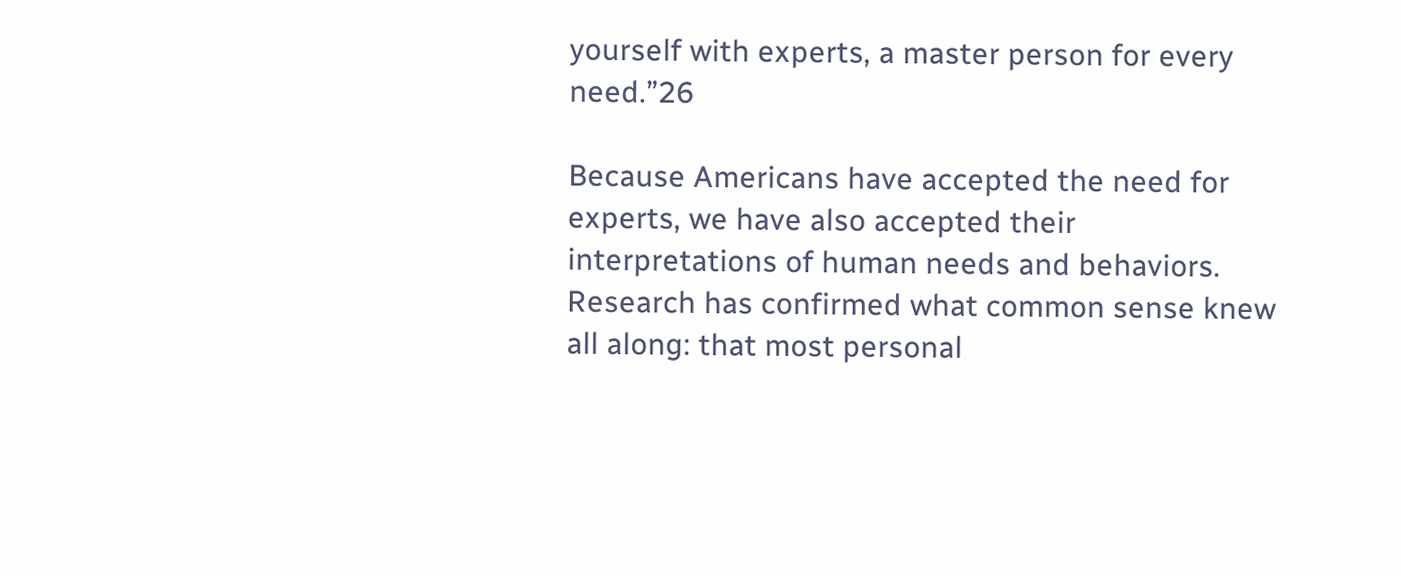yourself with experts, a master person for every need.”26

Because Americans have accepted the need for experts, we have also accepted their interpretations of human needs and behaviors. Research has confirmed what common sense knew all along: that most personal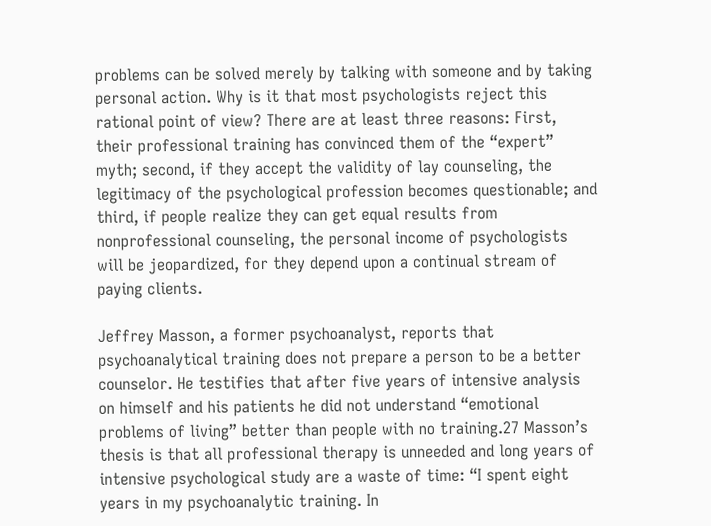problems can be solved merely by talking with someone and by taking personal action. Why is it that most psychologists reject this rational point of view? There are at least three reasons: First, their professional training has convinced them of the “expert” myth; second, if they accept the validity of lay counseling, the legitimacy of the psychological profession becomes questionable; and third, if people realize they can get equal results from nonprofessional counseling, the personal income of psychologists will be jeopardized, for they depend upon a continual stream of paying clients.

Jeffrey Masson, a former psychoanalyst, reports that psychoanalytical training does not prepare a person to be a better counselor. He testifies that after five years of intensive analysis on himself and his patients he did not understand “emotional problems of living” better than people with no training.27 Masson’s thesis is that all professional therapy is unneeded and long years of intensive psychological study are a waste of time: “I spent eight years in my psychoanalytic training. In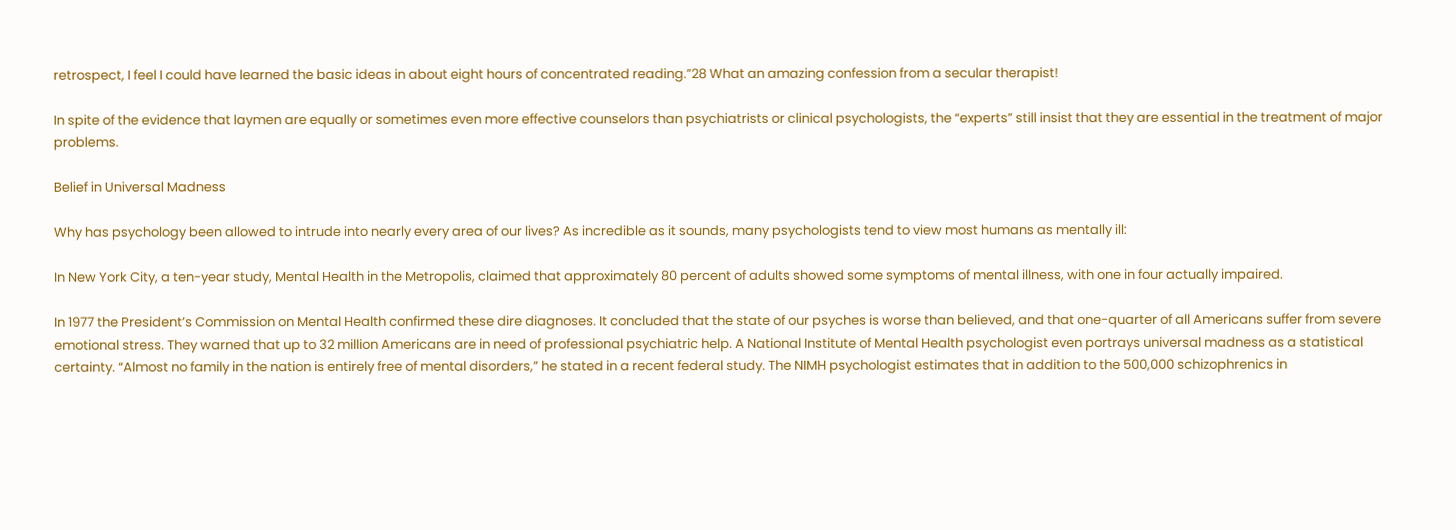retrospect, I feel I could have learned the basic ideas in about eight hours of concentrated reading.”28 What an amazing confession from a secular therapist!

In spite of the evidence that laymen are equally or sometimes even more effective counselors than psychiatrists or clinical psychologists, the “experts” still insist that they are essential in the treatment of major problems.

Belief in Universal Madness

Why has psychology been allowed to intrude into nearly every area of our lives? As incredible as it sounds, many psychologists tend to view most humans as mentally ill:

In New York City, a ten-year study, Mental Health in the Metropolis, claimed that approximately 80 percent of adults showed some symptoms of mental illness, with one in four actually impaired.

In 1977 the President’s Commission on Mental Health confirmed these dire diagnoses. It concluded that the state of our psyches is worse than believed, and that one-quarter of all Americans suffer from severe emotional stress. They warned that up to 32 million Americans are in need of professional psychiatric help. A National Institute of Mental Health psychologist even portrays universal madness as a statistical certainty. “Almost no family in the nation is entirely free of mental disorders,” he stated in a recent federal study. The NIMH psychologist estimates that in addition to the 500,000 schizophrenics in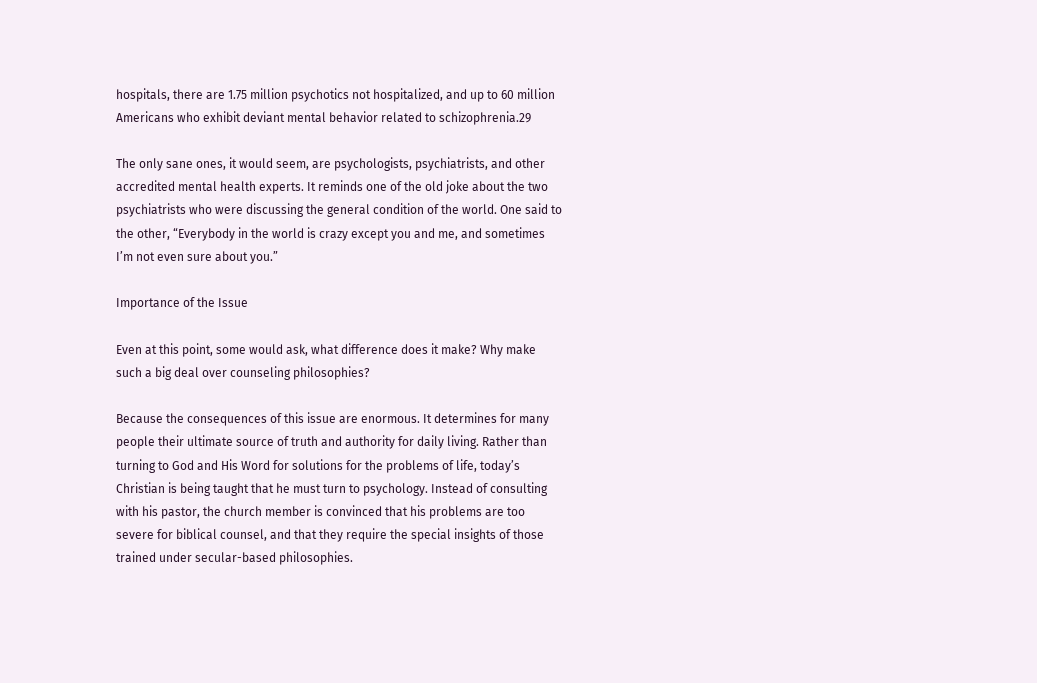hospitals, there are 1.75 million psychotics not hospitalized, and up to 60 million Americans who exhibit deviant mental behavior related to schizophrenia.29

The only sane ones, it would seem, are psychologists, psychiatrists, and other accredited mental health experts. It reminds one of the old joke about the two psychiatrists who were discussing the general condition of the world. One said to the other, “Everybody in the world is crazy except you and me, and sometimes I’m not even sure about you.”

Importance of the Issue

Even at this point, some would ask, what difference does it make? Why make such a big deal over counseling philosophies?

Because the consequences of this issue are enormous. It determines for many people their ultimate source of truth and authority for daily living. Rather than turning to God and His Word for solutions for the problems of life, today’s Christian is being taught that he must turn to psychology. Instead of consulting with his pastor, the church member is convinced that his problems are too severe for biblical counsel, and that they require the special insights of those trained under secular-based philosophies.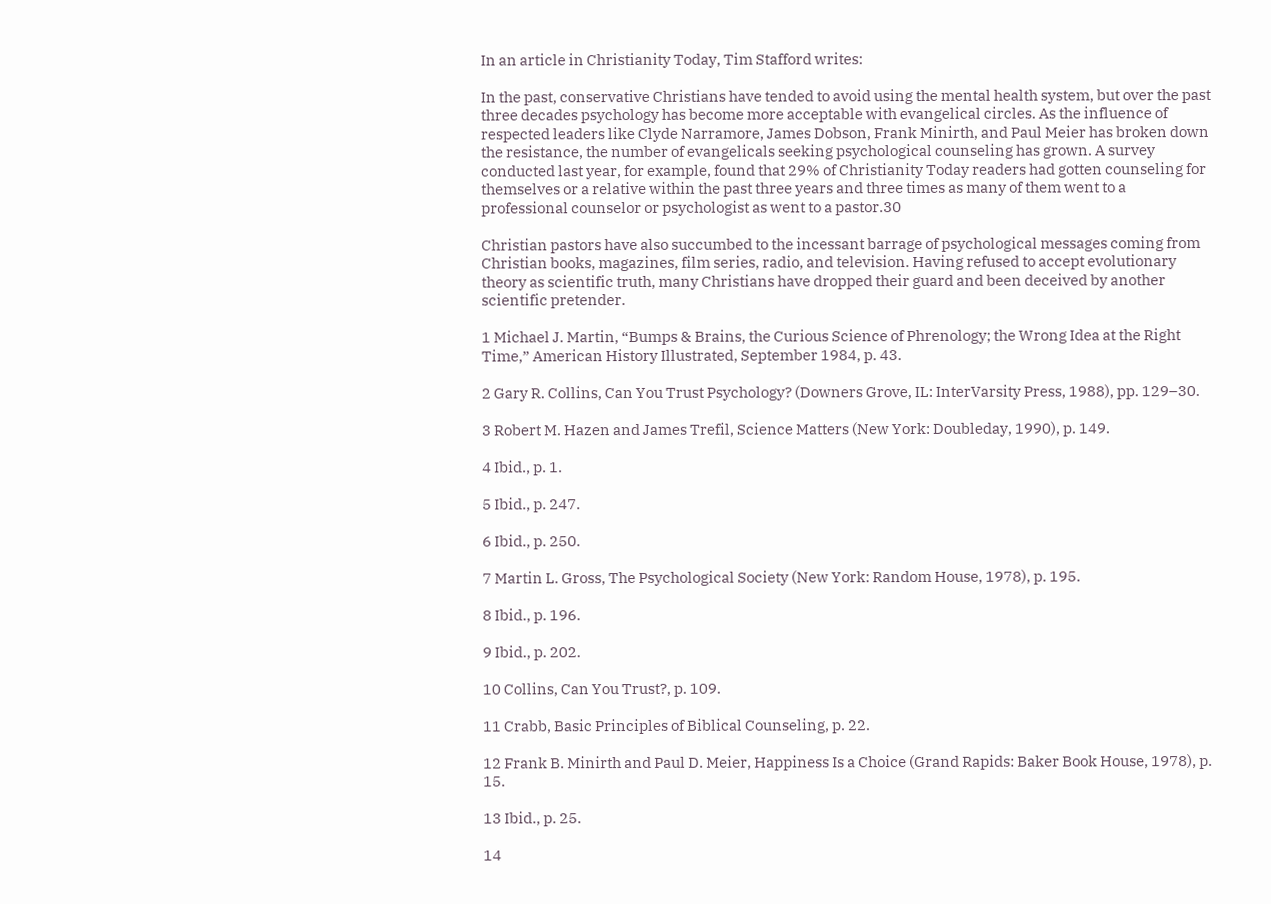In an article in Christianity Today, Tim Stafford writes:

In the past, conservative Christians have tended to avoid using the mental health system, but over the past three decades psychology has become more acceptable with evangelical circles. As the influence of respected leaders like Clyde Narramore, James Dobson, Frank Minirth, and Paul Meier has broken down the resistance, the number of evangelicals seeking psychological counseling has grown. A survey conducted last year, for example, found that 29% of Christianity Today readers had gotten counseling for themselves or a relative within the past three years and three times as many of them went to a professional counselor or psychologist as went to a pastor.30

Christian pastors have also succumbed to the incessant barrage of psychological messages coming from Christian books, magazines, film series, radio, and television. Having refused to accept evolutionary theory as scientific truth, many Christians have dropped their guard and been deceived by another scientific pretender.

1 Michael J. Martin, “Bumps & Brains, the Curious Science of Phrenology; the Wrong Idea at the Right Time,” American History Illustrated, September 1984, p. 43.

2 Gary R. Collins, Can You Trust Psychology? (Downers Grove, IL: InterVarsity Press, 1988), pp. 129–30.

3 Robert M. Hazen and James Trefil, Science Matters (New York: Doubleday, 1990), p. 149.

4 Ibid., p. 1.

5 Ibid., p. 247.

6 Ibid., p. 250.

7 Martin L. Gross, The Psychological Society (New York: Random House, 1978), p. 195.

8 Ibid., p. 196.

9 Ibid., p. 202.

10 Collins, Can You Trust?, p. 109.

11 Crabb, Basic Principles of Biblical Counseling, p. 22.

12 Frank B. Minirth and Paul D. Meier, Happiness Is a Choice (Grand Rapids: Baker Book House, 1978), p. 15.

13 Ibid., p. 25.

14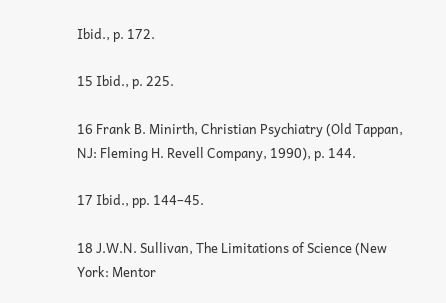Ibid., p. 172.

15 Ibid., p. 225.

16 Frank B. Minirth, Christian Psychiatry (Old Tappan, NJ: Fleming H. Revell Company, 1990), p. 144.

17 Ibid., pp. 144–45.

18 J.W.N. Sullivan, The Limitations of Science (New York: Mentor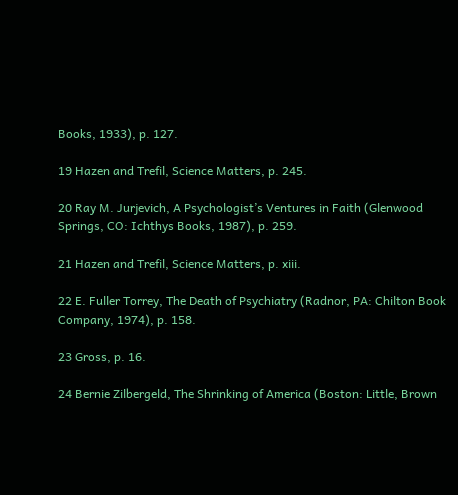Books, 1933), p. 127.

19 Hazen and Trefil, Science Matters, p. 245.

20 Ray M. Jurjevich, A Psychologist’s Ventures in Faith (Glenwood Springs, CO: Ichthys Books, 1987), p. 259.

21 Hazen and Trefil, Science Matters, p. xiii.

22 E. Fuller Torrey, The Death of Psychiatry (Radnor, PA: Chilton Book Company, 1974), p. 158.

23 Gross, p. 16.

24 Bernie Zilbergeld, The Shrinking of America (Boston: Little, Brown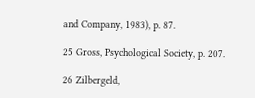and Company, 1983), p. 87.

25 Gross, Psychological Society, p. 207.

26 Zilbergeld,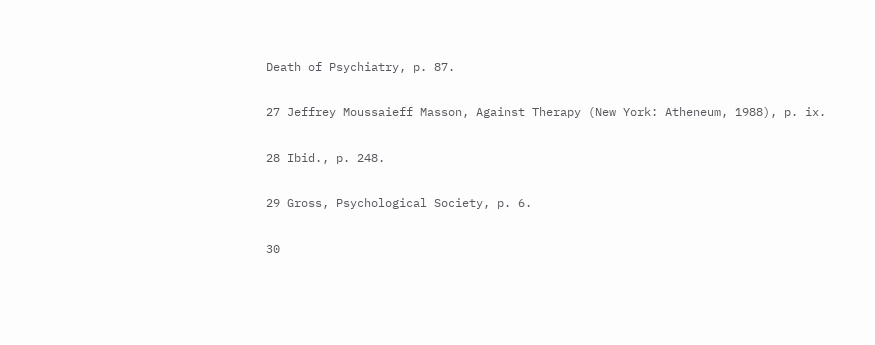Death of Psychiatry, p. 87.

27 Jeffrey Moussaieff Masson, Against Therapy (New York: Atheneum, 1988), p. ix.

28 Ibid., p. 248.

29 Gross, Psychological Society, p. 6.

30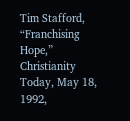Tim Stafford, “Franchising Hope,” Christianity Today, May 18, 1992,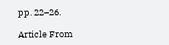pp. 22–26.

Article From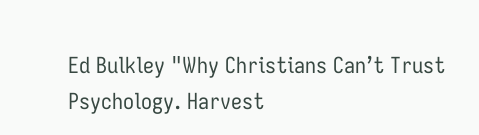Ed Bulkley "Why Christians Can’t Trust Psychology. Harvest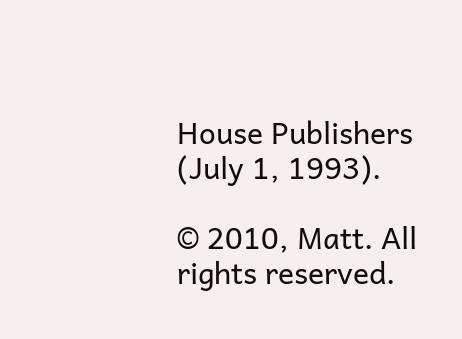House Publishers (July 1, 1993).

© 2010, Matt. All rights reserved.